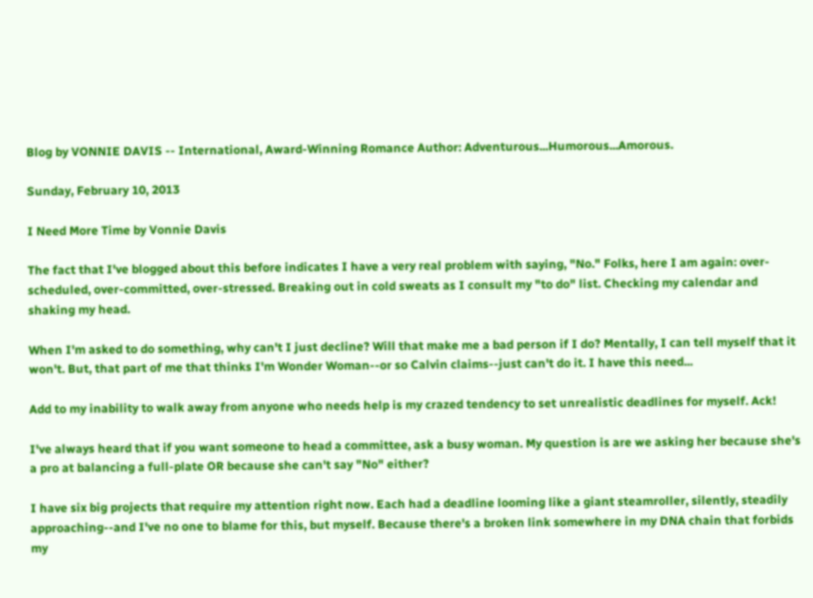Blog by VONNIE DAVIS -- International, Award-Winning Romance Author: Adventurous...Humorous...Amorous.

Sunday, February 10, 2013

I Need More Time by Vonnie Davis

The fact that I've blogged about this before indicates I have a very real problem with saying, "No." Folks, here I am again: over-scheduled, over-committed, over-stressed. Breaking out in cold sweats as I consult my "to do" list. Checking my calendar and shaking my head.

When I'm asked to do something, why can't I just decline? Will that make me a bad person if I do? Mentally, I can tell myself that it won't. But, that part of me that thinks I'm Wonder Woman--or so Calvin claims--just can't do it. I have this need...

Add to my inability to walk away from anyone who needs help is my crazed tendency to set unrealistic deadlines for myself. Ack!

I've always heard that if you want someone to head a committee, ask a busy woman. My question is are we asking her because she's a pro at balancing a full-plate OR because she can't say "No" either?

I have six big projects that require my attention right now. Each had a deadline looming like a giant steamroller, silently, steadily approaching--and I've no one to blame for this, but myself. Because there's a broken link somewhere in my DNA chain that forbids my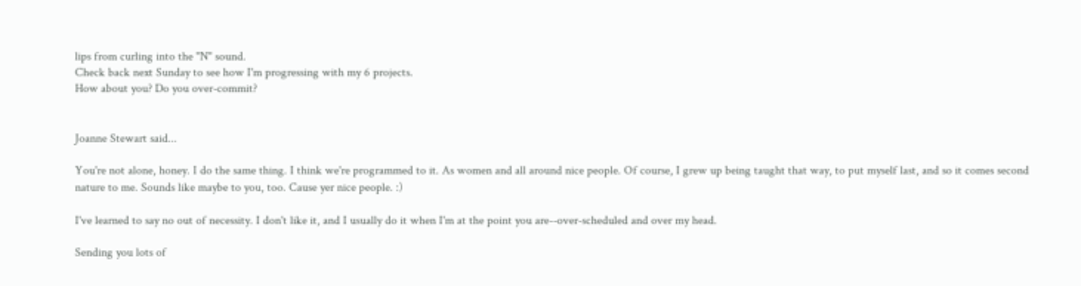lips from curling into the "N" sound.
Check back next Sunday to see how I'm progressing with my 6 projects.
How about you? Do you over-commit?


Joanne Stewart said...

You're not alone, honey. I do the same thing. I think we're programmed to it. As women and all around nice people. Of course, I grew up being taught that way, to put myself last, and so it comes second nature to me. Sounds like maybe to you, too. Cause yer nice people. :)

I've learned to say no out of necessity. I don't like it, and I usually do it when I'm at the point you are--over-scheduled and over my head.

Sending you lots of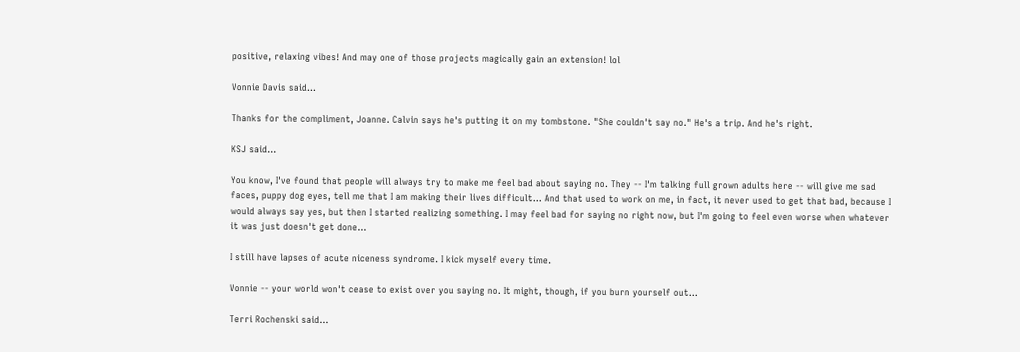positive, relaxing vibes! And may one of those projects magically gain an extension! lol

Vonnie Davis said...

Thanks for the compliment, Joanne. Calvin says he's putting it on my tombstone. "She couldn't say no." He's a trip. And he's right.

KSJ said...

You know, I've found that people will always try to make me feel bad about saying no. They -- I'm talking full grown adults here -- will give me sad faces, puppy dog eyes, tell me that I am making their lives difficult... And that used to work on me, in fact, it never used to get that bad, because I would always say yes, but then I started realizing something. I may feel bad for saying no right now, but I'm going to feel even worse when whatever it was just doesn't get done...

I still have lapses of acute niceness syndrome. I kick myself every time.

Vonnie -- your world won't cease to exist over you saying no. It might, though, if you burn yourself out...

Terri Rochenski said...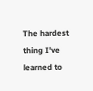The hardest thing I've learned to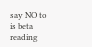say NO to is beta reading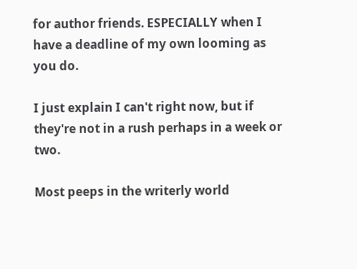for author friends. ESPECIALLY when I have a deadline of my own looming as you do.

I just explain I can't right now, but if they're not in a rush perhaps in a week or two.

Most peeps in the writerly world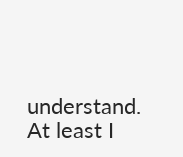understand. At least I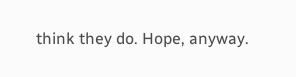think they do. Hope, anyway.